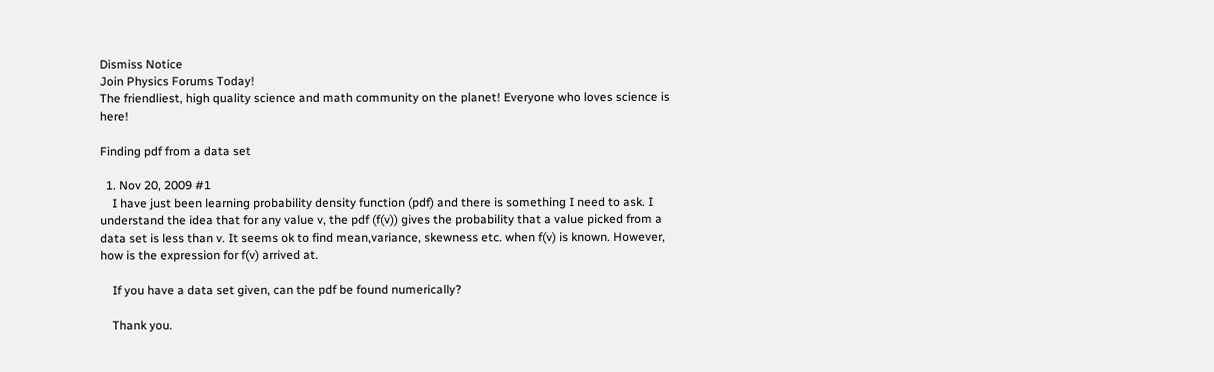Dismiss Notice
Join Physics Forums Today!
The friendliest, high quality science and math community on the planet! Everyone who loves science is here!

Finding pdf from a data set

  1. Nov 20, 2009 #1
    I have just been learning probability density function (pdf) and there is something I need to ask. I understand the idea that for any value v, the pdf (f(v)) gives the probability that a value picked from a data set is less than v. It seems ok to find mean,variance, skewness etc. when f(v) is known. However, how is the expression for f(v) arrived at.

    If you have a data set given, can the pdf be found numerically?

    Thank you.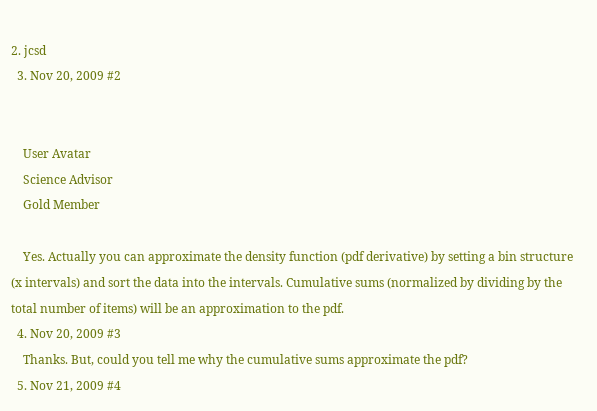2. jcsd
  3. Nov 20, 2009 #2


    User Avatar
    Science Advisor
    Gold Member

    Yes. Actually you can approximate the density function (pdf derivative) by setting a bin structure (x intervals) and sort the data into the intervals. Cumulative sums (normalized by dividing by the total number of items) will be an approximation to the pdf.
  4. Nov 20, 2009 #3
    Thanks. But, could you tell me why the cumulative sums approximate the pdf?
  5. Nov 21, 2009 #4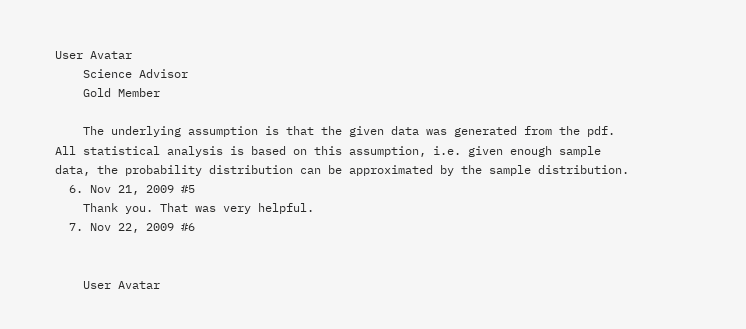User Avatar
    Science Advisor
    Gold Member

    The underlying assumption is that the given data was generated from the pdf. All statistical analysis is based on this assumption, i.e. given enough sample data, the probability distribution can be approximated by the sample distribution.
  6. Nov 21, 2009 #5
    Thank you. That was very helpful.
  7. Nov 22, 2009 #6


    User Avatar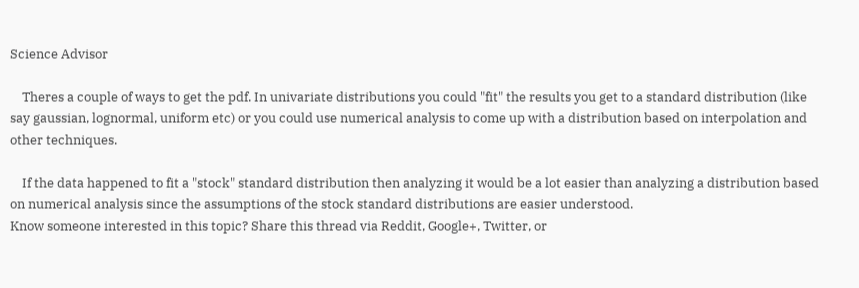Science Advisor

    Theres a couple of ways to get the pdf. In univariate distributions you could "fit" the results you get to a standard distribution (like say gaussian, lognormal, uniform etc) or you could use numerical analysis to come up with a distribution based on interpolation and other techniques.

    If the data happened to fit a "stock" standard distribution then analyzing it would be a lot easier than analyzing a distribution based on numerical analysis since the assumptions of the stock standard distributions are easier understood.
Know someone interested in this topic? Share this thread via Reddit, Google+, Twitter, or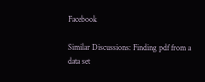Facebook

Similar Discussions: Finding pdf from a data set